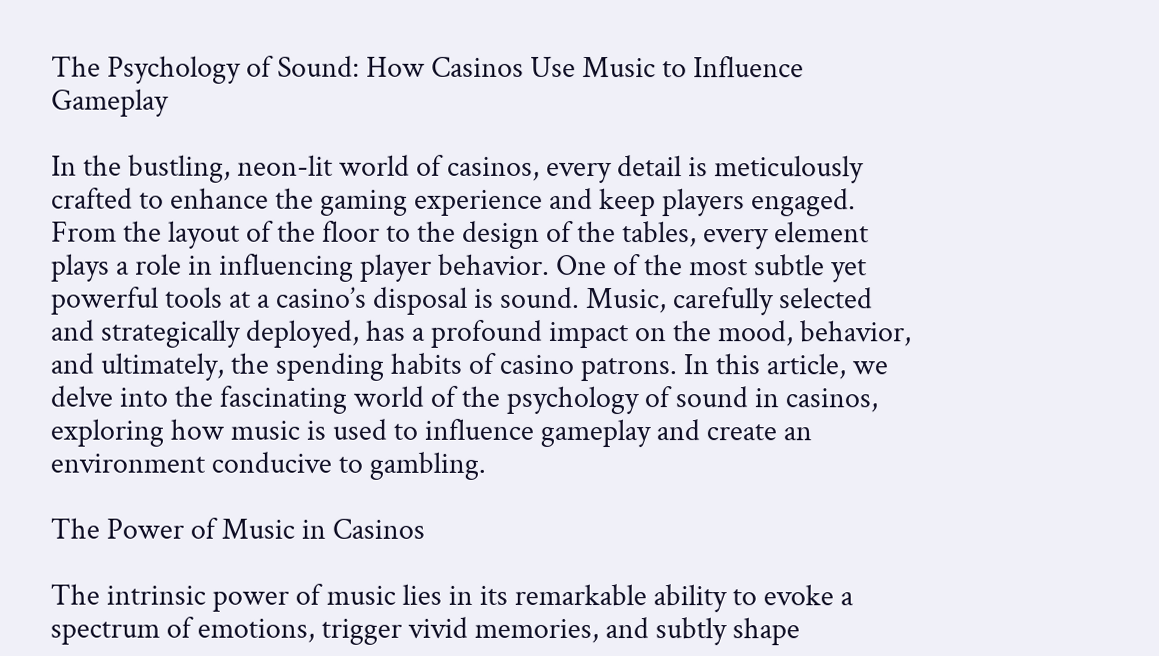The Psychology of Sound: How Casinos Use Music to Influence Gameplay

In the bustling, neon-lit world of casinos, every detail is meticulously crafted to enhance the gaming experience and keep players engaged. From the layout of the floor to the design of the tables, every element plays a role in influencing player behavior. One of the most subtle yet powerful tools at a casino’s disposal is sound. Music, carefully selected and strategically deployed, has a profound impact on the mood, behavior, and ultimately, the spending habits of casino patrons. In this article, we delve into the fascinating world of the psychology of sound in casinos, exploring how music is used to influence gameplay and create an environment conducive to gambling.

The Power of Music in Casinos

The intrinsic power of music lies in its remarkable ability to evoke a spectrum of emotions, trigger vivid memories, and subtly shape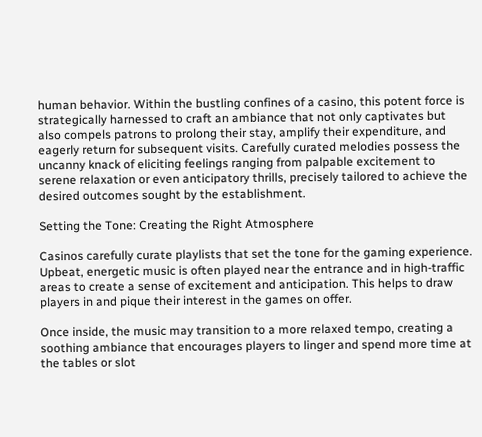human behavior. Within the bustling confines of a casino, this potent force is strategically harnessed to craft an ambiance that not only captivates but also compels patrons to prolong their stay, amplify their expenditure, and eagerly return for subsequent visits. Carefully curated melodies possess the uncanny knack of eliciting feelings ranging from palpable excitement to serene relaxation or even anticipatory thrills, precisely tailored to achieve the desired outcomes sought by the establishment.

Setting the Tone: Creating the Right Atmosphere

Casinos carefully curate playlists that set the tone for the gaming experience. Upbeat, energetic music is often played near the entrance and in high-traffic areas to create a sense of excitement and anticipation. This helps to draw players in and pique their interest in the games on offer.

Once inside, the music may transition to a more relaxed tempo, creating a soothing ambiance that encourages players to linger and spend more time at the tables or slot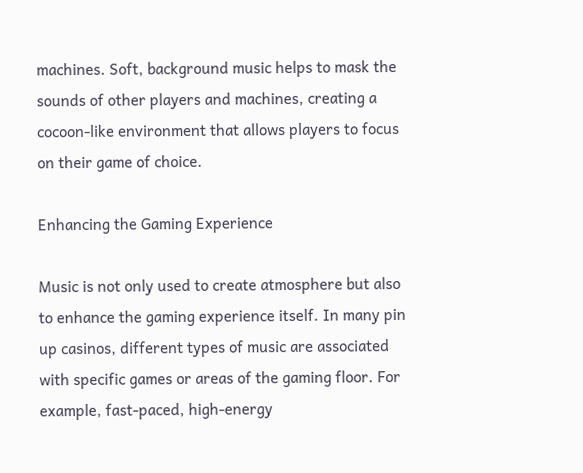machines. Soft, background music helps to mask the sounds of other players and machines, creating a cocoon-like environment that allows players to focus on their game of choice.

Enhancing the Gaming Experience

Music is not only used to create atmosphere but also to enhance the gaming experience itself. In many pin up casinos, different types of music are associated with specific games or areas of the gaming floor. For example, fast-paced, high-energy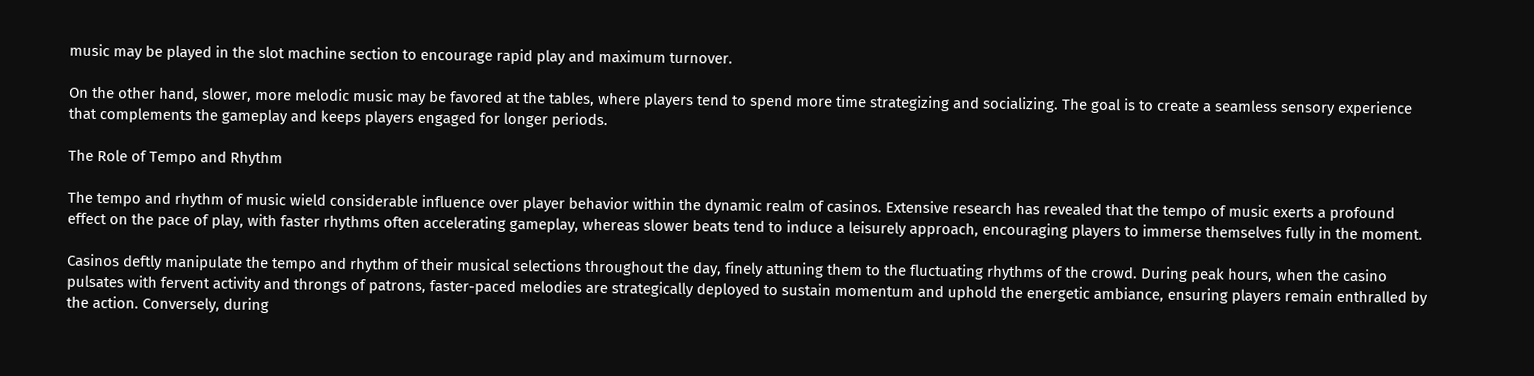music may be played in the slot machine section to encourage rapid play and maximum turnover.

On the other hand, slower, more melodic music may be favored at the tables, where players tend to spend more time strategizing and socializing. The goal is to create a seamless sensory experience that complements the gameplay and keeps players engaged for longer periods.

The Role of Tempo and Rhythm

The tempo and rhythm of music wield considerable influence over player behavior within the dynamic realm of casinos. Extensive research has revealed that the tempo of music exerts a profound effect on the pace of play, with faster rhythms often accelerating gameplay, whereas slower beats tend to induce a leisurely approach, encouraging players to immerse themselves fully in the moment.

Casinos deftly manipulate the tempo and rhythm of their musical selections throughout the day, finely attuning them to the fluctuating rhythms of the crowd. During peak hours, when the casino pulsates with fervent activity and throngs of patrons, faster-paced melodies are strategically deployed to sustain momentum and uphold the energetic ambiance, ensuring players remain enthralled by the action. Conversely, during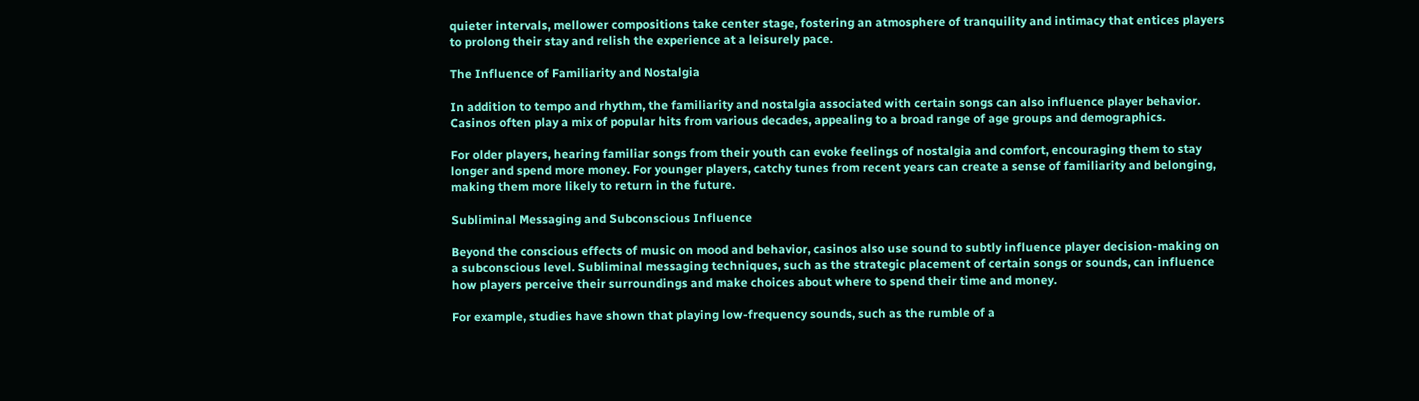quieter intervals, mellower compositions take center stage, fostering an atmosphere of tranquility and intimacy that entices players to prolong their stay and relish the experience at a leisurely pace.

The Influence of Familiarity and Nostalgia

In addition to tempo and rhythm, the familiarity and nostalgia associated with certain songs can also influence player behavior. Casinos often play a mix of popular hits from various decades, appealing to a broad range of age groups and demographics.

For older players, hearing familiar songs from their youth can evoke feelings of nostalgia and comfort, encouraging them to stay longer and spend more money. For younger players, catchy tunes from recent years can create a sense of familiarity and belonging, making them more likely to return in the future.

Subliminal Messaging and Subconscious Influence

Beyond the conscious effects of music on mood and behavior, casinos also use sound to subtly influence player decision-making on a subconscious level. Subliminal messaging techniques, such as the strategic placement of certain songs or sounds, can influence how players perceive their surroundings and make choices about where to spend their time and money.

For example, studies have shown that playing low-frequency sounds, such as the rumble of a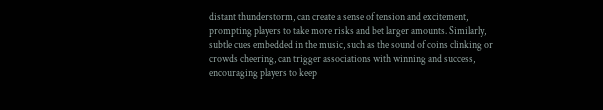distant thunderstorm, can create a sense of tension and excitement, prompting players to take more risks and bet larger amounts. Similarly, subtle cues embedded in the music, such as the sound of coins clinking or crowds cheering, can trigger associations with winning and success, encouraging players to keep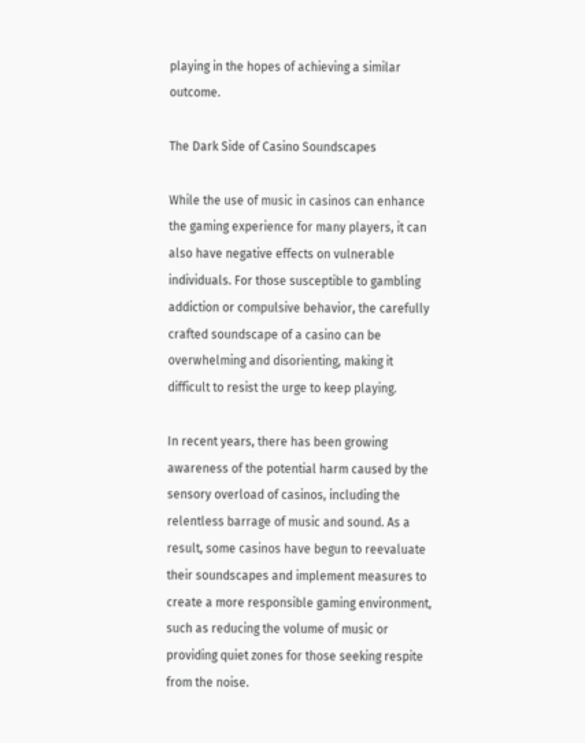playing in the hopes of achieving a similar outcome.

The Dark Side of Casino Soundscapes

While the use of music in casinos can enhance the gaming experience for many players, it can also have negative effects on vulnerable individuals. For those susceptible to gambling addiction or compulsive behavior, the carefully crafted soundscape of a casino can be overwhelming and disorienting, making it difficult to resist the urge to keep playing.

In recent years, there has been growing awareness of the potential harm caused by the sensory overload of casinos, including the relentless barrage of music and sound. As a result, some casinos have begun to reevaluate their soundscapes and implement measures to create a more responsible gaming environment, such as reducing the volume of music or providing quiet zones for those seeking respite from the noise.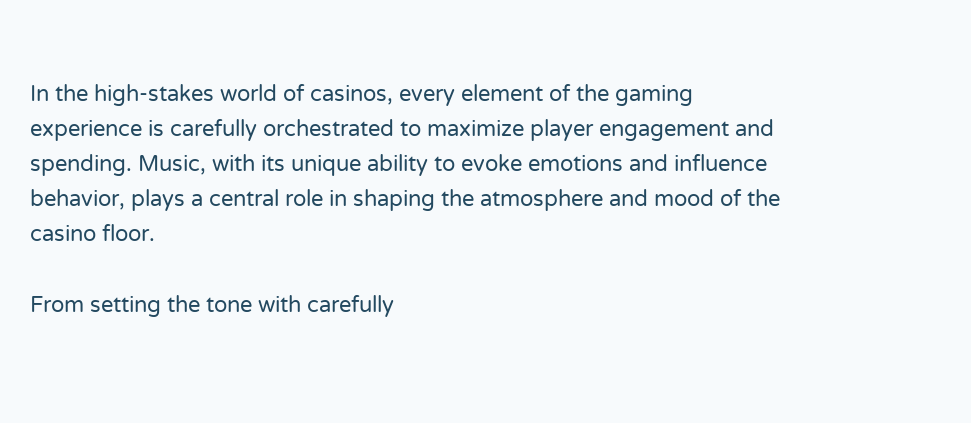In the high-stakes world of casinos, every element of the gaming experience is carefully orchestrated to maximize player engagement and spending. Music, with its unique ability to evoke emotions and influence behavior, plays a central role in shaping the atmosphere and mood of the casino floor.

From setting the tone with carefully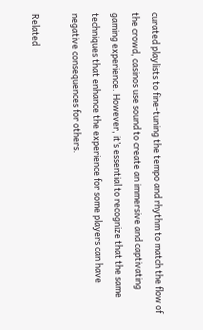curated playlists to fine-tuning the tempo and rhythm to match the flow of the crowd, casinos use sound to create an immersive and captivating gaming experience. However, it’s essential to recognize that the same techniques that enhance the experience for some players can have negative consequences for others.

Related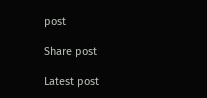post

Share post

Latest post